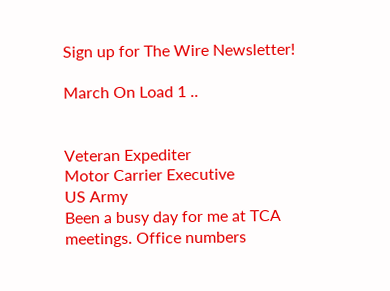Sign up for The Wire Newsletter!

March On Load 1 ..


Veteran Expediter
Motor Carrier Executive
US Army
Been a busy day for me at TCA meetings. Office numbers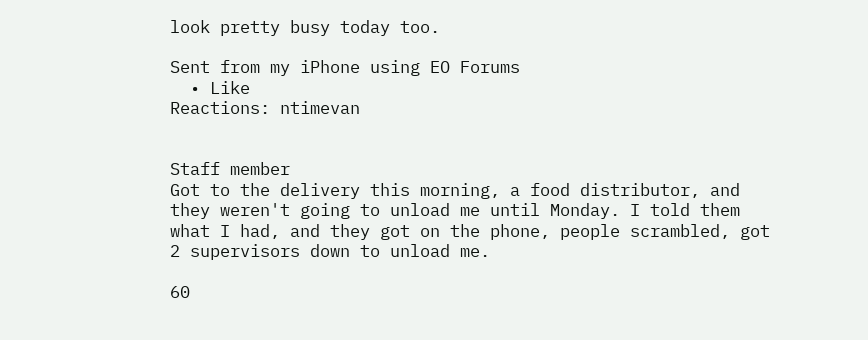look pretty busy today too.

Sent from my iPhone using EO Forums
  • Like
Reactions: ntimevan


Staff member
Got to the delivery this morning, a food distributor, and they weren't going to unload me until Monday. I told them what I had, and they got on the phone, people scrambled, got 2 supervisors down to unload me.

60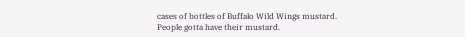cases of bottles of Buffalo Wild Wings mustard. People gotta have their mustard.